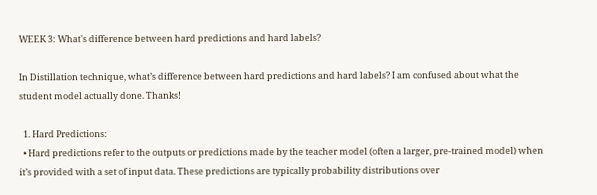WEEK 3: What's difference between hard predictions and hard labels?

In Distillation technique, what’s difference between hard predictions and hard labels? I am confused about what the student model actually done. Thanks!

  1. Hard Predictions:
  • Hard predictions refer to the outputs or predictions made by the teacher model (often a larger, pre-trained model) when it’s provided with a set of input data. These predictions are typically probability distributions over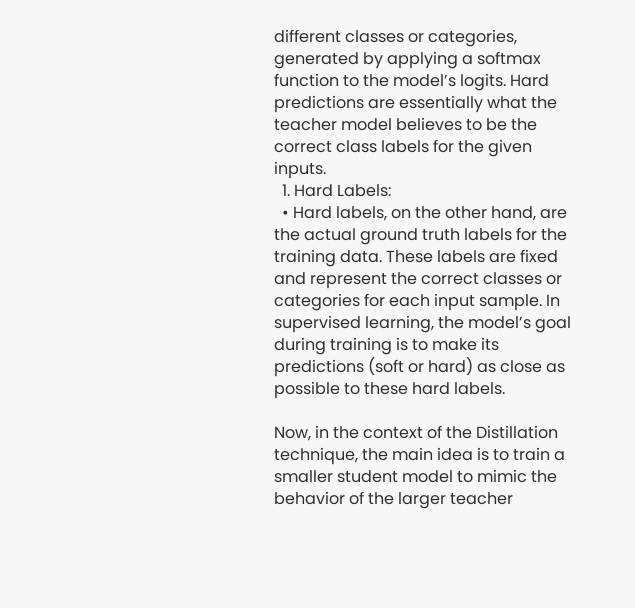different classes or categories, generated by applying a softmax function to the model’s logits. Hard predictions are essentially what the teacher model believes to be the correct class labels for the given inputs.
  1. Hard Labels:
  • Hard labels, on the other hand, are the actual ground truth labels for the training data. These labels are fixed and represent the correct classes or categories for each input sample. In supervised learning, the model’s goal during training is to make its predictions (soft or hard) as close as possible to these hard labels.

Now, in the context of the Distillation technique, the main idea is to train a smaller student model to mimic the behavior of the larger teacher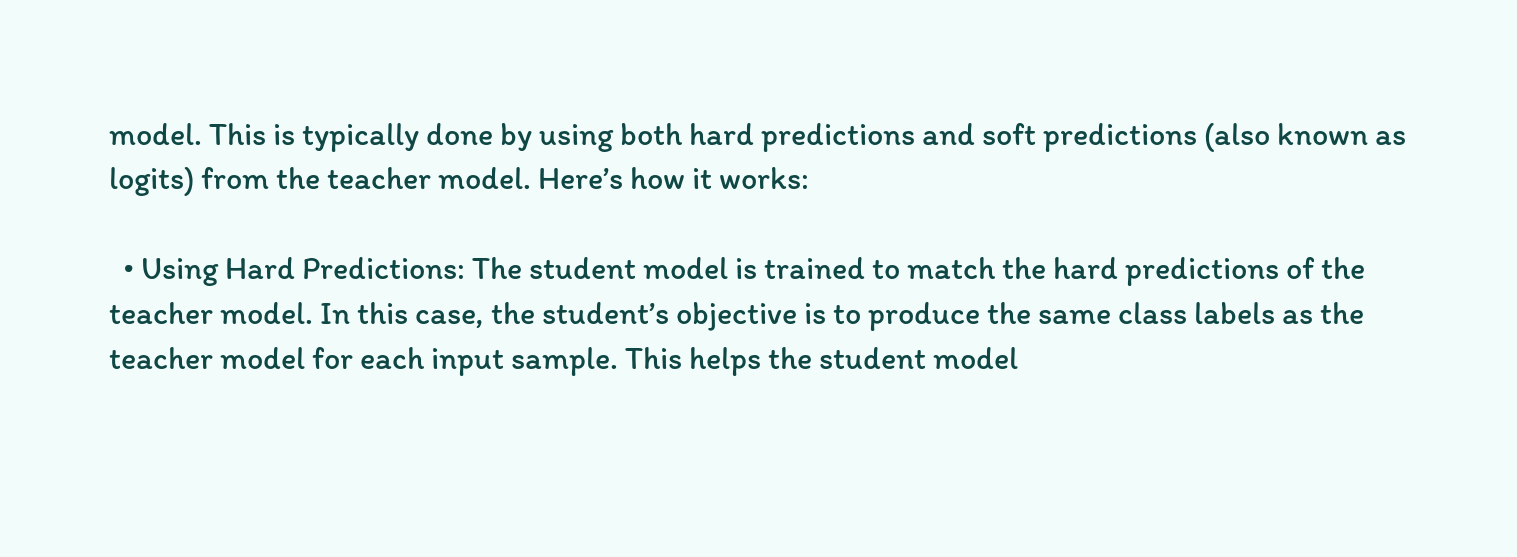model. This is typically done by using both hard predictions and soft predictions (also known as logits) from the teacher model. Here’s how it works:

  • Using Hard Predictions: The student model is trained to match the hard predictions of the teacher model. In this case, the student’s objective is to produce the same class labels as the teacher model for each input sample. This helps the student model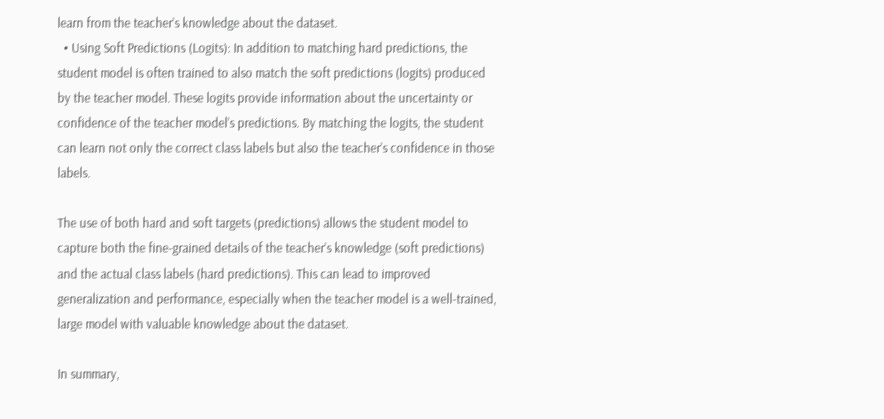learn from the teacher’s knowledge about the dataset.
  • Using Soft Predictions (Logits): In addition to matching hard predictions, the student model is often trained to also match the soft predictions (logits) produced by the teacher model. These logits provide information about the uncertainty or confidence of the teacher model’s predictions. By matching the logits, the student can learn not only the correct class labels but also the teacher’s confidence in those labels.

The use of both hard and soft targets (predictions) allows the student model to capture both the fine-grained details of the teacher’s knowledge (soft predictions) and the actual class labels (hard predictions). This can lead to improved generalization and performance, especially when the teacher model is a well-trained, large model with valuable knowledge about the dataset.

In summary,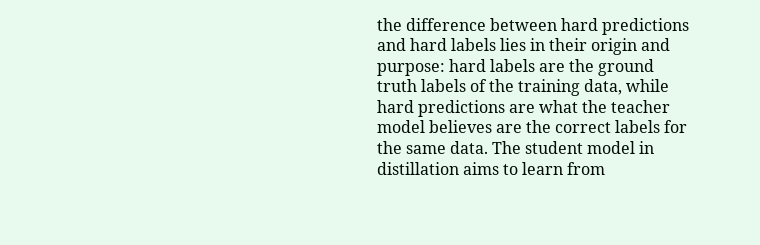the difference between hard predictions and hard labels lies in their origin and purpose: hard labels are the ground truth labels of the training data, while hard predictions are what the teacher model believes are the correct labels for the same data. The student model in distillation aims to learn from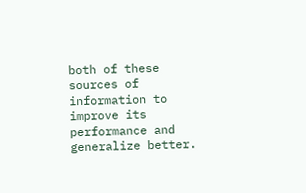both of these sources of information to improve its performance and generalize better.